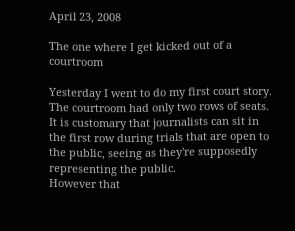April 23, 2008

The one where I get kicked out of a courtroom

Yesterday I went to do my first court story.
The courtroom had only two rows of seats. It is customary that journalists can sit in the first row during trials that are open to the public, seeing as they're supposedly representing the public.
However that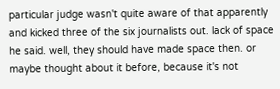particular judge wasn't quite aware of that apparently and kicked three of the six journalists out. lack of space he said. well, they should have made space then. or maybe thought about it before, because it's not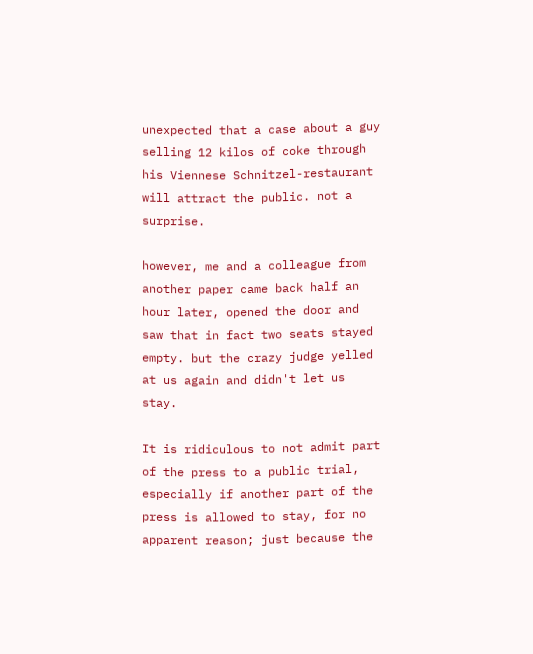unexpected that a case about a guy selling 12 kilos of coke through his Viennese Schnitzel-restaurant will attract the public. not a surprise.

however, me and a colleague from another paper came back half an hour later, opened the door and saw that in fact two seats stayed empty. but the crazy judge yelled at us again and didn't let us stay.

It is ridiculous to not admit part of the press to a public trial, especially if another part of the press is allowed to stay, for no apparent reason; just because the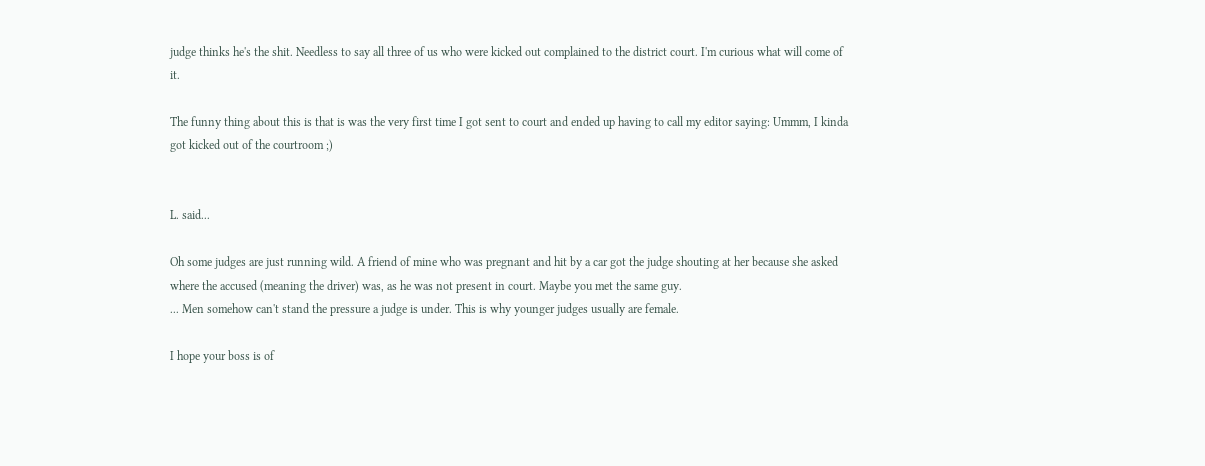judge thinks he's the shit. Needless to say all three of us who were kicked out complained to the district court. I'm curious what will come of it.

The funny thing about this is that is was the very first time I got sent to court and ended up having to call my editor saying: Ummm, I kinda got kicked out of the courtroom ;)


L. said...

Oh some judges are just running wild. A friend of mine who was pregnant and hit by a car got the judge shouting at her because she asked where the accused (meaning the driver) was, as he was not present in court. Maybe you met the same guy.
... Men somehow can't stand the pressure a judge is under. This is why younger judges usually are female.

I hope your boss is of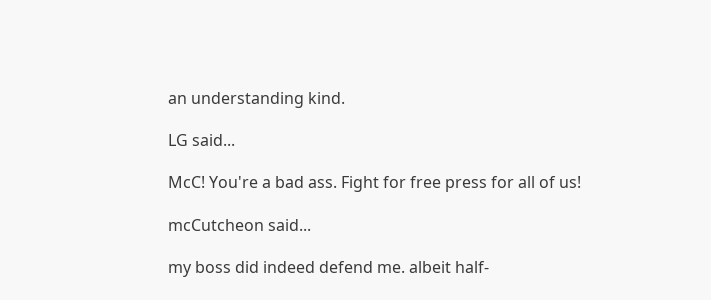an understanding kind.

LG said...

McC! You're a bad ass. Fight for free press for all of us!

mcCutcheon said...

my boss did indeed defend me. albeit half-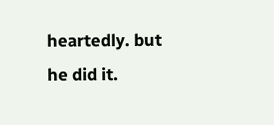heartedly. but he did it.